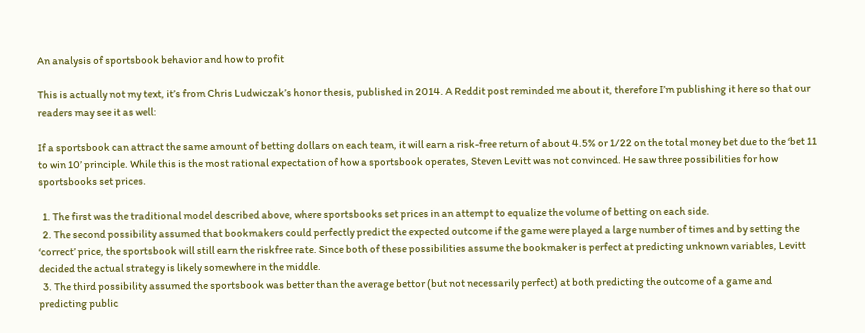An analysis of sportsbook behavior and how to profit

This is actually not my text, it’s from Chris Ludwiczak’s honor thesis, published in 2014. A Reddit post reminded me about it, therefore I’m publishing it here so that our readers may see it as well:

If a sportsbook can attract the same amount of betting dollars on each team, it will earn a risk-free return of about 4.5% or 1/22 on the total money bet due to the ‘bet 11 to win 10’ principle. While this is the most rational expectation of how a sportsbook operates, Steven Levitt was not convinced. He saw three possibilities for how sportsbooks set prices.

  1. The first was the traditional model described above, where sportsbooks set prices in an attempt to equalize the volume of betting on each side.
  2. The second possibility assumed that bookmakers could perfectly predict the expected outcome if the game were played a large number of times and by setting the ‘correct’ price, the sportsbook will still earn the riskfree rate. Since both of these possibilities assume the bookmaker is perfect at predicting unknown variables, Levitt decided the actual strategy is likely somewhere in the middle.
  3. The third possibility assumed the sportsbook was better than the average bettor (but not necessarily perfect) at both predicting the outcome of a game and predicting public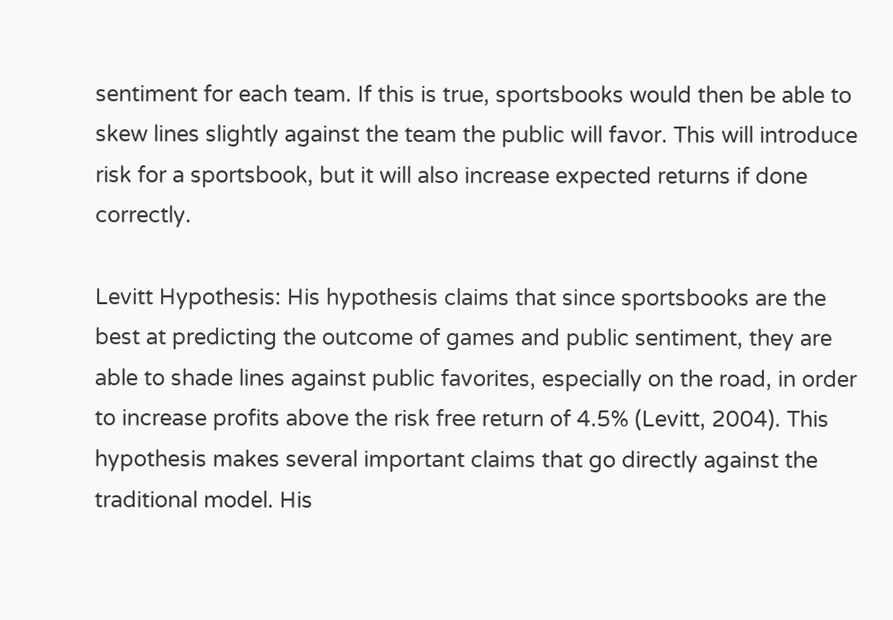sentiment for each team. If this is true, sportsbooks would then be able to skew lines slightly against the team the public will favor. This will introduce risk for a sportsbook, but it will also increase expected returns if done correctly.

Levitt Hypothesis: His hypothesis claims that since sportsbooks are the best at predicting the outcome of games and public sentiment, they are able to shade lines against public favorites, especially on the road, in order to increase profits above the risk free return of 4.5% (Levitt, 2004). This hypothesis makes several important claims that go directly against the traditional model. His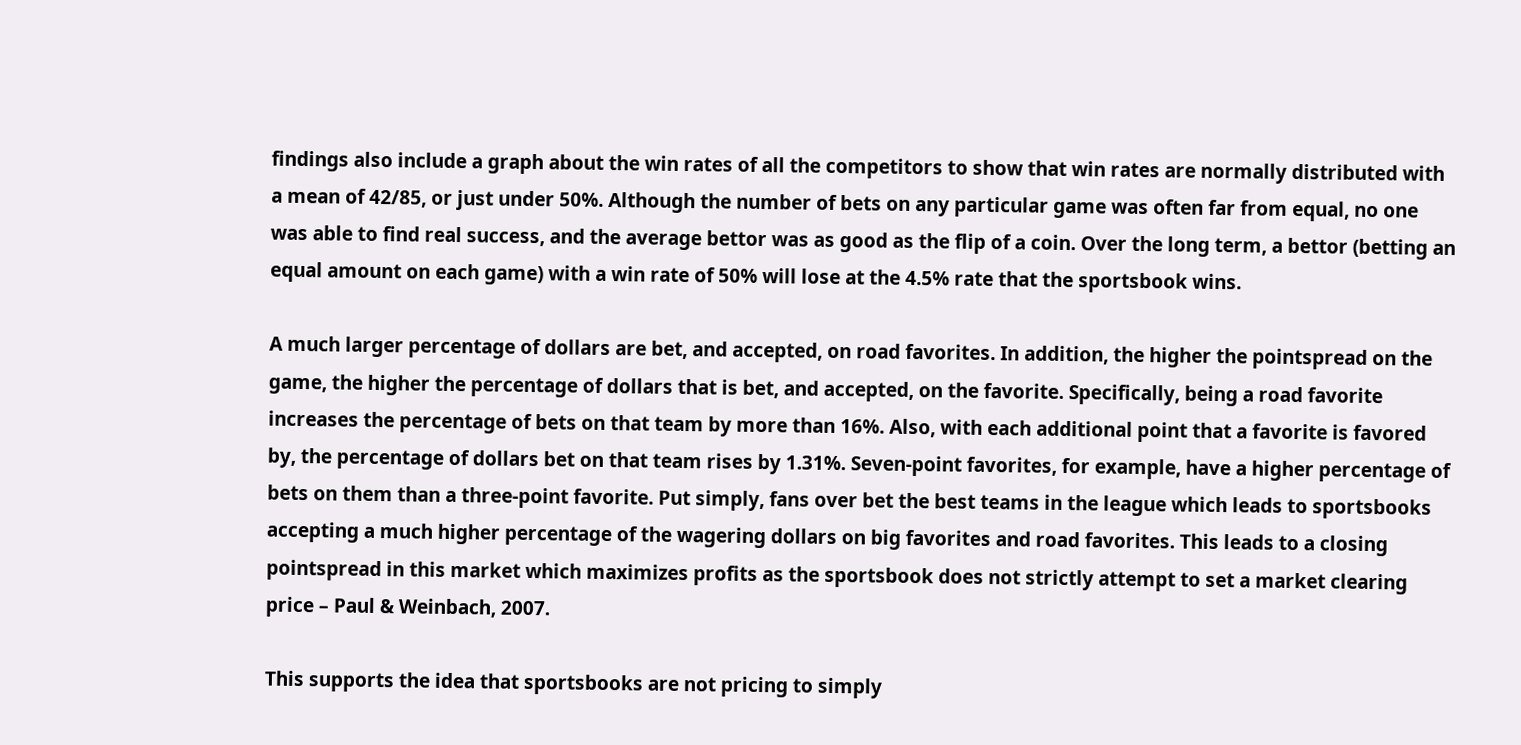findings also include a graph about the win rates of all the competitors to show that win rates are normally distributed with a mean of 42/85, or just under 50%. Although the number of bets on any particular game was often far from equal, no one was able to find real success, and the average bettor was as good as the flip of a coin. Over the long term, a bettor (betting an equal amount on each game) with a win rate of 50% will lose at the 4.5% rate that the sportsbook wins.

A much larger percentage of dollars are bet, and accepted, on road favorites. In addition, the higher the pointspread on the game, the higher the percentage of dollars that is bet, and accepted, on the favorite. Specifically, being a road favorite increases the percentage of bets on that team by more than 16%. Also, with each additional point that a favorite is favored by, the percentage of dollars bet on that team rises by 1.31%. Seven-point favorites, for example, have a higher percentage of bets on them than a three-point favorite. Put simply, fans over bet the best teams in the league which leads to sportsbooks accepting a much higher percentage of the wagering dollars on big favorites and road favorites. This leads to a closing pointspread in this market which maximizes profits as the sportsbook does not strictly attempt to set a market clearing price – Paul & Weinbach, 2007.

This supports the idea that sportsbooks are not pricing to simply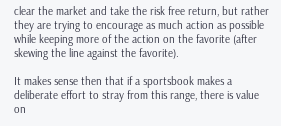clear the market and take the risk free return, but rather they are trying to encourage as much action as possible while keeping more of the action on the favorite (after skewing the line against the favorite).

It makes sense then that if a sportsbook makes a deliberate effort to stray from this range, there is value on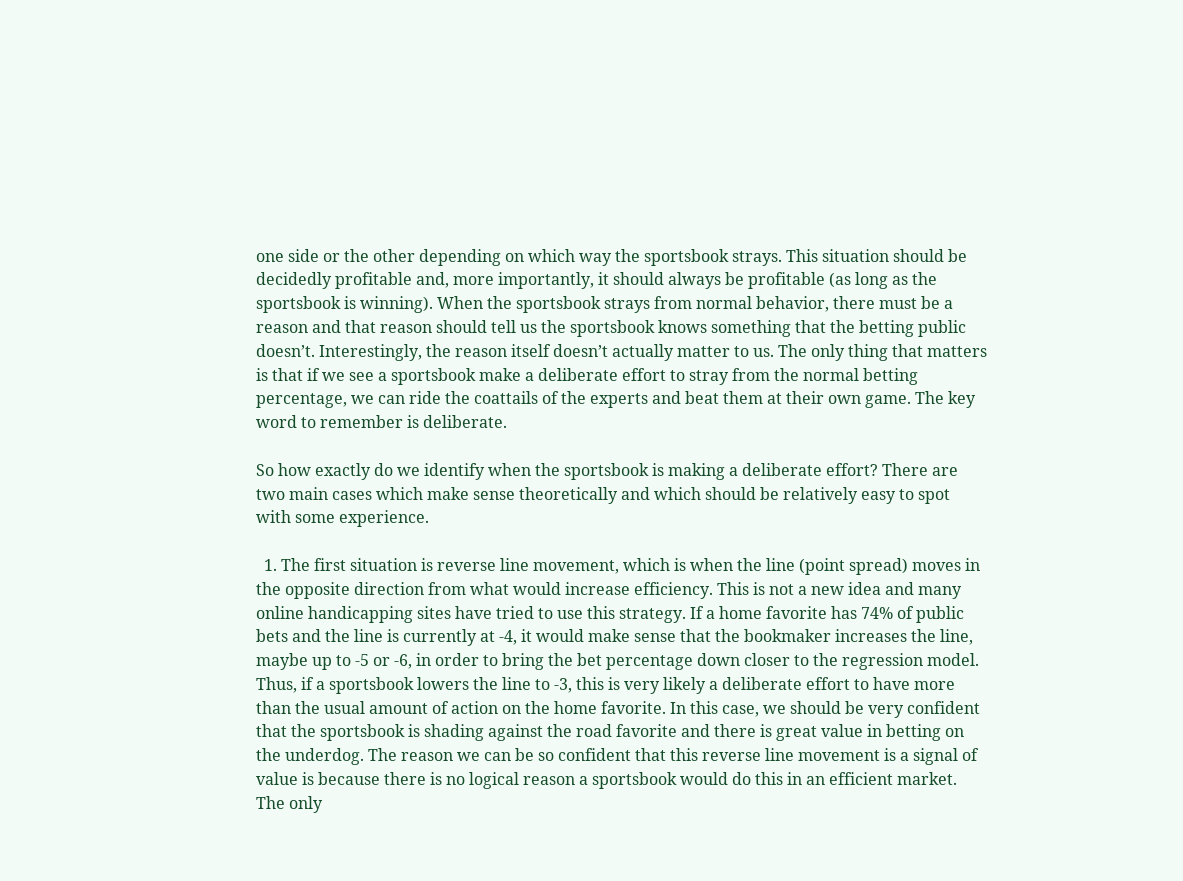one side or the other depending on which way the sportsbook strays. This situation should be decidedly profitable and, more importantly, it should always be profitable (as long as the sportsbook is winning). When the sportsbook strays from normal behavior, there must be a reason and that reason should tell us the sportsbook knows something that the betting public doesn’t. Interestingly, the reason itself doesn’t actually matter to us. The only thing that matters is that if we see a sportsbook make a deliberate effort to stray from the normal betting percentage, we can ride the coattails of the experts and beat them at their own game. The key word to remember is deliberate.

So how exactly do we identify when the sportsbook is making a deliberate effort? There are two main cases which make sense theoretically and which should be relatively easy to spot with some experience.

  1. The first situation is reverse line movement, which is when the line (point spread) moves in the opposite direction from what would increase efficiency. This is not a new idea and many online handicapping sites have tried to use this strategy. If a home favorite has 74% of public bets and the line is currently at -4, it would make sense that the bookmaker increases the line, maybe up to -5 or -6, in order to bring the bet percentage down closer to the regression model. Thus, if a sportsbook lowers the line to -3, this is very likely a deliberate effort to have more than the usual amount of action on the home favorite. In this case, we should be very confident that the sportsbook is shading against the road favorite and there is great value in betting on the underdog. The reason we can be so confident that this reverse line movement is a signal of value is because there is no logical reason a sportsbook would do this in an efficient market. The only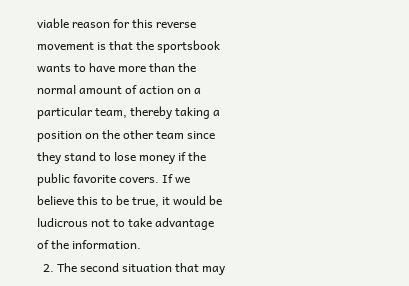viable reason for this reverse movement is that the sportsbook wants to have more than the normal amount of action on a particular team, thereby taking a position on the other team since they stand to lose money if the public favorite covers. If we believe this to be true, it would be ludicrous not to take advantage of the information.
  2. The second situation that may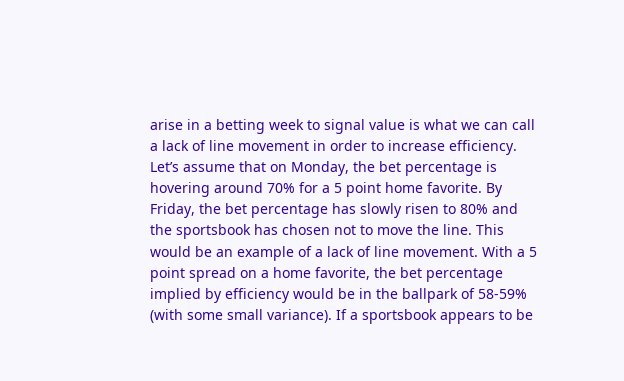arise in a betting week to signal value is what we can call a lack of line movement in order to increase efficiency. Let’s assume that on Monday, the bet percentage is hovering around 70% for a 5 point home favorite. By Friday, the bet percentage has slowly risen to 80% and the sportsbook has chosen not to move the line. This would be an example of a lack of line movement. With a 5 point spread on a home favorite, the bet percentage implied by efficiency would be in the ballpark of 58-59% (with some small variance). If a sportsbook appears to be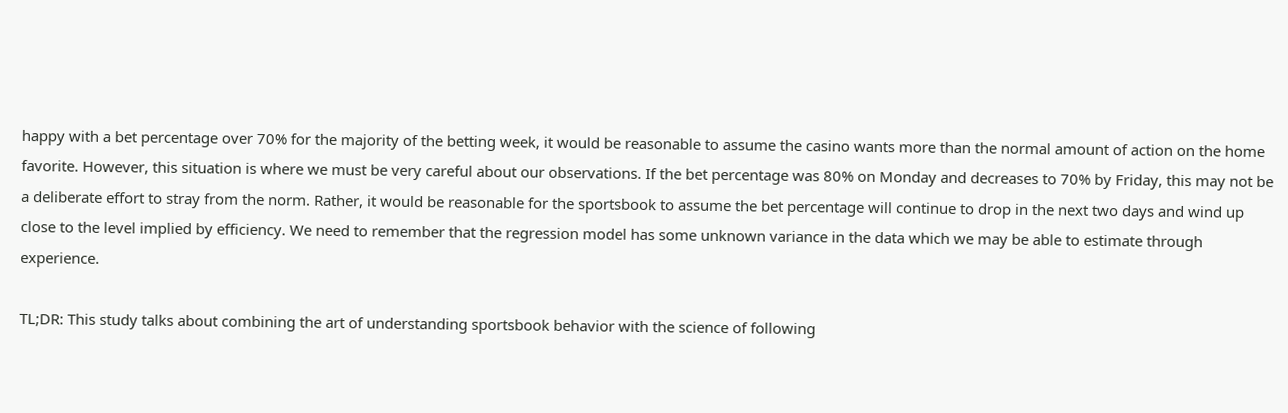happy with a bet percentage over 70% for the majority of the betting week, it would be reasonable to assume the casino wants more than the normal amount of action on the home favorite. However, this situation is where we must be very careful about our observations. If the bet percentage was 80% on Monday and decreases to 70% by Friday, this may not be a deliberate effort to stray from the norm. Rather, it would be reasonable for the sportsbook to assume the bet percentage will continue to drop in the next two days and wind up close to the level implied by efficiency. We need to remember that the regression model has some unknown variance in the data which we may be able to estimate through experience.

TL;DR: This study talks about combining the art of understanding sportsbook behavior with the science of following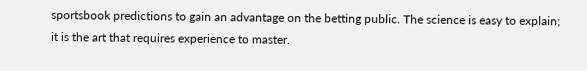sportsbook predictions to gain an advantage on the betting public. The science is easy to explain; it is the art that requires experience to master.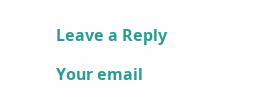Leave a Reply

Your email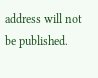address will not be published.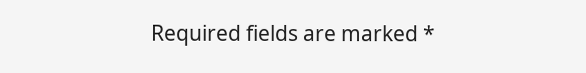Required fields are marked *